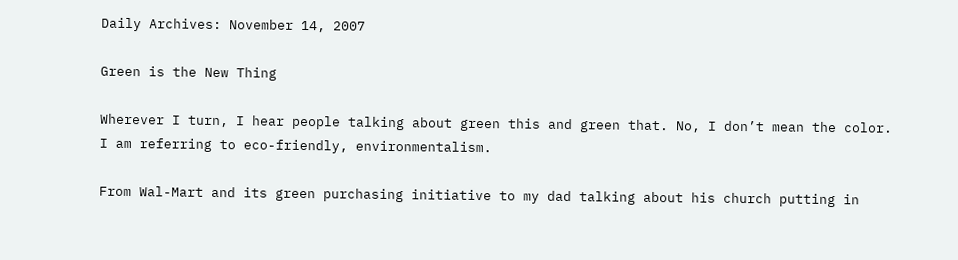Daily Archives: November 14, 2007

Green is the New Thing

Wherever I turn, I hear people talking about green this and green that. No, I don’t mean the color. I am referring to eco-friendly, environmentalism.

From Wal-Mart and its green purchasing initiative to my dad talking about his church putting in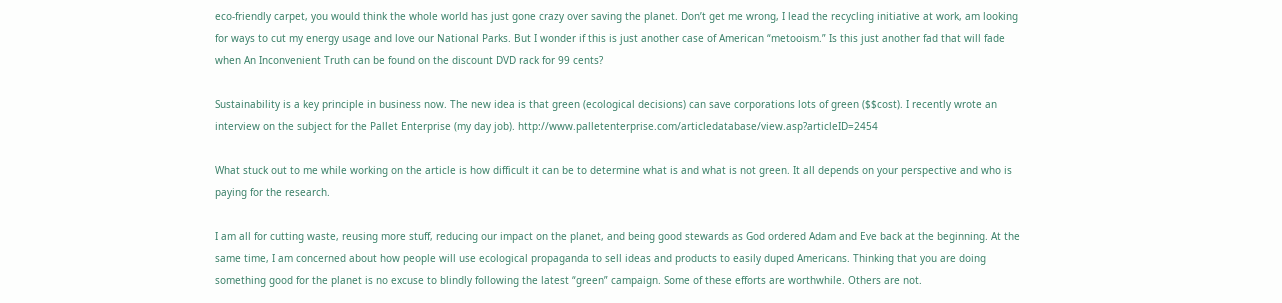eco-friendly carpet, you would think the whole world has just gone crazy over saving the planet. Don’t get me wrong, I lead the recycling initiative at work, am looking for ways to cut my energy usage and love our National Parks. But I wonder if this is just another case of American “metooism.” Is this just another fad that will fade when An Inconvenient Truth can be found on the discount DVD rack for 99 cents?

Sustainability is a key principle in business now. The new idea is that green (ecological decisions) can save corporations lots of green ($$cost). I recently wrote an interview on the subject for the Pallet Enterprise (my day job). http://www.palletenterprise.com/articledatabase/view.asp?articleID=2454

What stuck out to me while working on the article is how difficult it can be to determine what is and what is not green. It all depends on your perspective and who is paying for the research.

I am all for cutting waste, reusing more stuff, reducing our impact on the planet, and being good stewards as God ordered Adam and Eve back at the beginning. At the same time, I am concerned about how people will use ecological propaganda to sell ideas and products to easily duped Americans. Thinking that you are doing something good for the planet is no excuse to blindly following the latest “green” campaign. Some of these efforts are worthwhile. Others are not.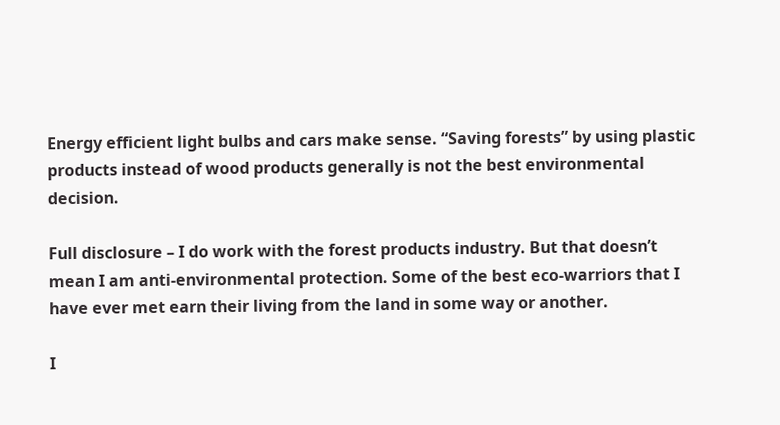Energy efficient light bulbs and cars make sense. “Saving forests” by using plastic products instead of wood products generally is not the best environmental decision.

Full disclosure – I do work with the forest products industry. But that doesn’t mean I am anti-environmental protection. Some of the best eco-warriors that I have ever met earn their living from the land in some way or another.

I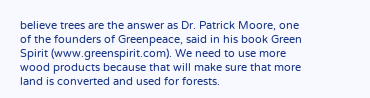believe trees are the answer as Dr. Patrick Moore, one of the founders of Greenpeace, said in his book Green Spirit (www.greenspirit.com). We need to use more wood products because that will make sure that more land is converted and used for forests.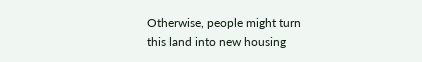Otherwise, people might turn this land into new housing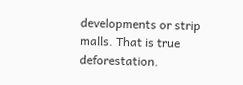developments or strip malls. That is true deforestation.